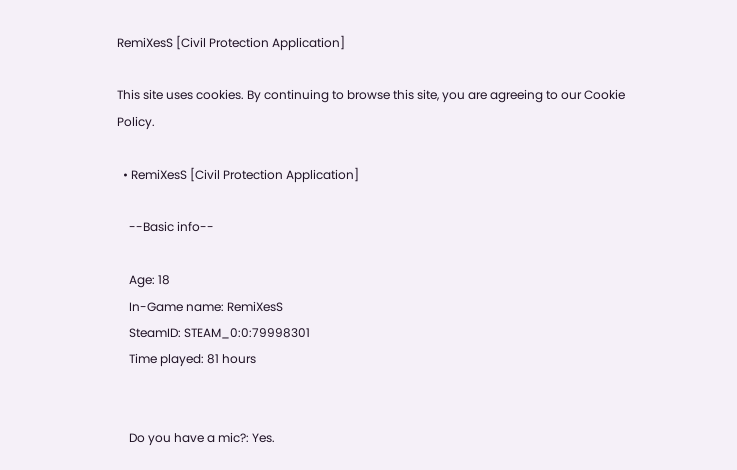RemiXesS [Civil Protection Application]

This site uses cookies. By continuing to browse this site, you are agreeing to our Cookie Policy.

  • RemiXesS [Civil Protection Application]

    --Basic info--

    Age: 18
    In-Game name: RemiXesS
    SteamID: STEAM_0:0:79998301
    Time played: 81 hours


    Do you have a mic?: Yes.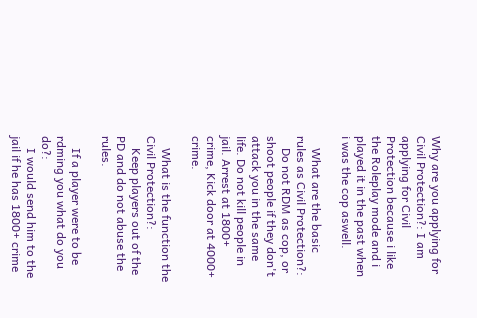Why are you applying for Civil Protection?: I am applying for Civil Protection because i like the Roleplay mode and i played it in the past when i was the cop aswell.

    What are the basic rules as Civil Protection?:
    Do not RDM as cop, or shoot people if they don't attack you in the same life. Do not kill people in jail. Arrest at 1800+ crime, Kick door at 4000+ crime.

    What is the function the Civil Protection?:
    Keep players out of the PD and do not abuse the rules.

    If a player were to be rdming you what do you do?:
    I would send him to the jail if he has 1800+ crime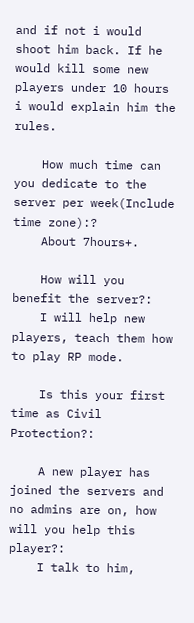and if not i would shoot him back. If he would kill some new players under 10 hours i would explain him the rules.

    How much time can you dedicate to the server per week(Include time zone):?
    About 7hours+.

    How will you benefit the server?:
    I will help new players, teach them how to play RP mode.

    Is this your first time as Civil Protection?:

    A new player has joined the servers and no admins are on, how will you help this player?:
    I talk to him,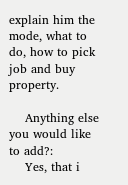explain him the mode, what to do, how to pick job and buy property.

    Anything else you would like to add?:
    Yes, that i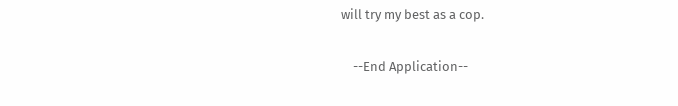will try my best as a cop.

    --End Application--